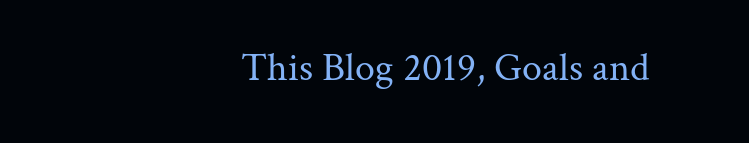This Blog 2019, Goals and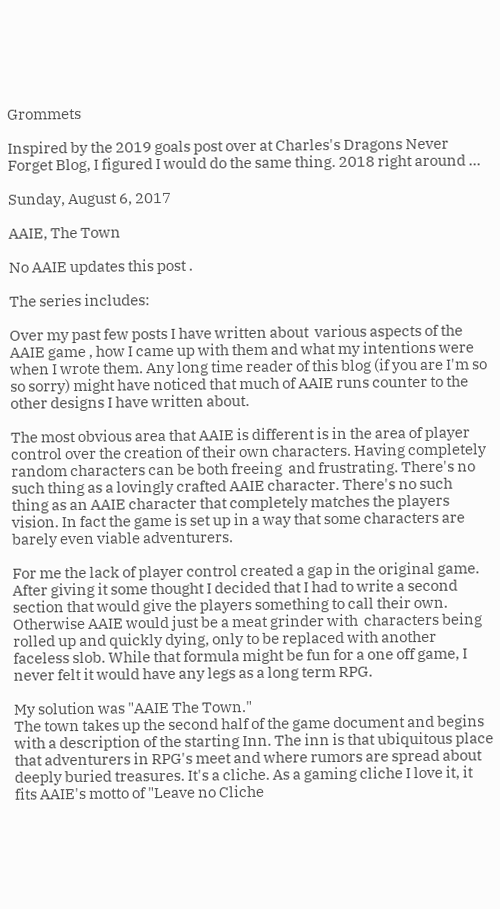Grommets

Inspired by the 2019 goals post over at Charles's Dragons Never Forget Blog, I figured I would do the same thing. 2018 right around ...

Sunday, August 6, 2017

AAIE, The Town

No AAIE updates this post .

The series includes:

Over my past few posts I have written about  various aspects of the AAIE game , how I came up with them and what my intentions were when I wrote them. Any long time reader of this blog (if you are I'm so so sorry) might have noticed that much of AAIE runs counter to the other designs I have written about.

The most obvious area that AAIE is different is in the area of player control over the creation of their own characters. Having completely random characters can be both freeing  and frustrating. There's no such thing as a lovingly crafted AAIE character. There's no such thing as an AAIE character that completely matches the players vision. In fact the game is set up in a way that some characters are barely even viable adventurers.

For me the lack of player control created a gap in the original game. After giving it some thought I decided that I had to write a second section that would give the players something to call their own. Otherwise AAIE would just be a meat grinder with  characters being rolled up and quickly dying, only to be replaced with another faceless slob. While that formula might be fun for a one off game, I never felt it would have any legs as a long term RPG.

My solution was "AAIE The Town."
The town takes up the second half of the game document and begins with a description of the starting Inn. The inn is that ubiquitous place that adventurers in RPG's meet and where rumors are spread about deeply buried treasures. It's a cliche. As a gaming cliche I love it, it fits AAIE's motto of "Leave no Cliche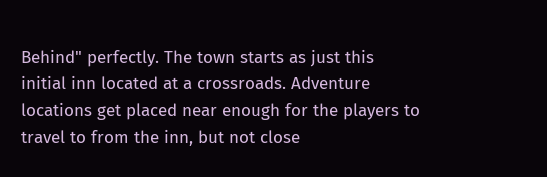Behind" perfectly. The town starts as just this initial inn located at a crossroads. Adventure locations get placed near enough for the players to travel to from the inn, but not close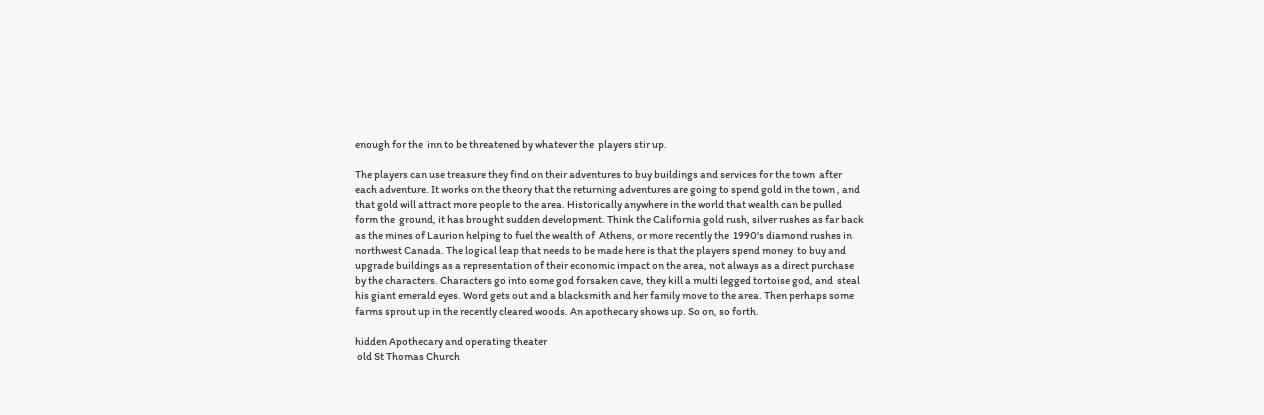enough for the  inn to be threatened by whatever the  players stir up.

The players can use treasure they find on their adventures to buy buildings and services for the town  after each adventure. It works on the theory that the returning adventures are going to spend gold in the town , and that gold will attract more people to the area. Historically anywhere in the world that wealth can be pulled form the  ground, it has brought sudden development. Think the California gold rush, silver rushes as far back as the mines of Laurion helping to fuel the wealth of  Athens, or more recently the  1990's diamond rushes in northwest Canada. The logical leap that needs to be made here is that the players spend money  to buy and upgrade buildings as a representation of their economic impact on the area, not always as a direct purchase by the characters. Characters go into some god forsaken cave, they kill a multi legged tortoise god, and  steal his giant emerald eyes. Word gets out and a blacksmith and her family move to the area. Then perhaps some farms sprout up in the recently cleared woods. An apothecary shows up. So on, so forth.

hidden Apothecary and operating theater
 old St Thomas Church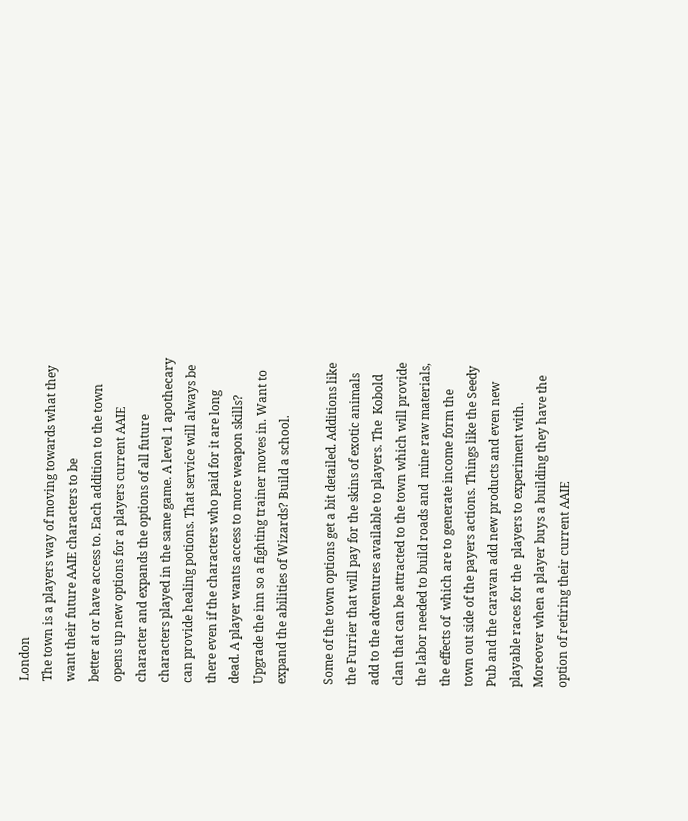London
The town is a players way of moving towards what they want their future AAIE characters to be
better at or have access to. Each addition to the town opens up new options for a players current AAIE character and expands the options of all future characters played in the same game. A level 1 apothecary can provide healing potions. That service will always be there even if the characters who paid for it are long dead. A player wants access to more weapon skills? Upgrade the inn so a fighting trainer moves in. Want to expand the abilities of Wizards? Build a school.

Some of the town options get a bit detailed. Additions like the Furrier that will pay for the skins of exotic animals add to the adventures available to players. The  Kobold clan that can be attracted to the town which will provide the labor needed to build roads and  mine raw materials, the effects of  which are to generate income form the town out side of the payers actions. Things like the Seedy Pub and the caravan add new products and even new playable races for the  players to experiment with. Moreover when a player buys a building they have the option of retiring their current AAIE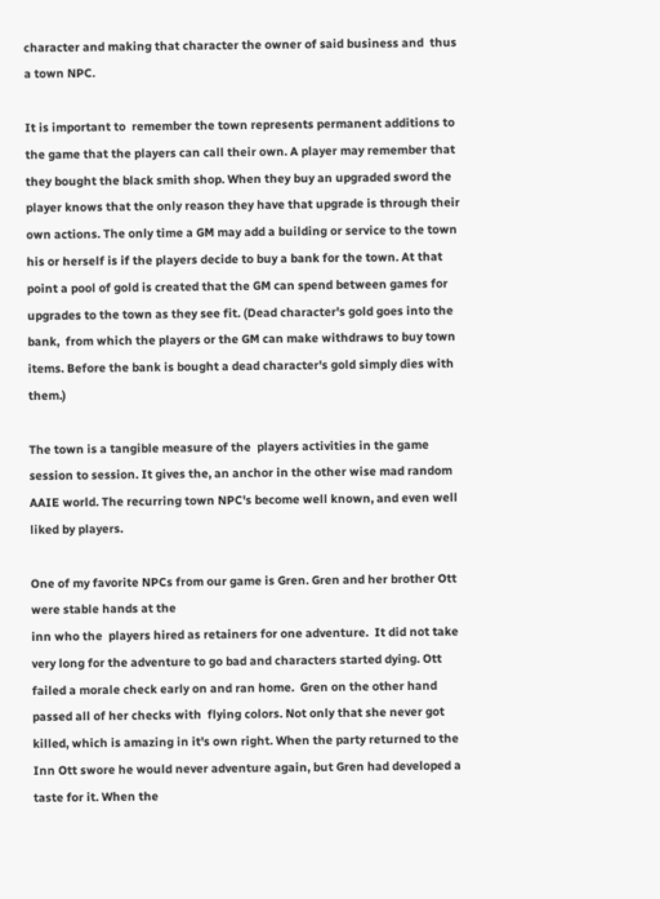character and making that character the owner of said business and  thus a town NPC.

It is important to  remember the town represents permanent additions to the game that the players can call their own. A player may remember that they bought the black smith shop. When they buy an upgraded sword the player knows that the only reason they have that upgrade is through their own actions. The only time a GM may add a building or service to the town his or herself is if the players decide to buy a bank for the town. At that point a pool of gold is created that the GM can spend between games for upgrades to the town as they see fit. (Dead character's gold goes into the bank,  from which the players or the GM can make withdraws to buy town items. Before the bank is bought a dead character's gold simply dies with them.)

The town is a tangible measure of the  players activities in the game session to session. It gives the, an anchor in the other wise mad random  AAIE world. The recurring town NPC's become well known, and even well liked by players.

One of my favorite NPCs from our game is Gren. Gren and her brother Ott were stable hands at the
inn who the  players hired as retainers for one adventure.  It did not take very long for the adventure to go bad and characters started dying. Ott failed a morale check early on and ran home.  Gren on the other hand passed all of her checks with  flying colors. Not only that she never got killed, which is amazing in it's own right. When the party returned to the Inn Ott swore he would never adventure again, but Gren had developed a taste for it. When the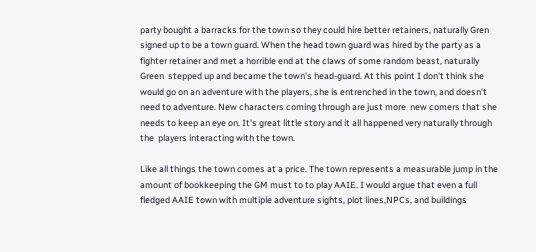party bought a barracks for the town so they could hire better retainers, naturally Gren signed up to be a town guard. When the head town guard was hired by the party as a fighter retainer and met a horrible end at the claws of some random beast, naturally Green  stepped up and became the town's head-guard. At this point I don't think she would go on an adventure with the players, she is entrenched in the town, and doesn't need to adventure. New characters coming through are just more  new comers that she needs to keep an eye on. It's great little story and it all happened very naturally through  the  players interacting with the town.

Like all things the town comes at a price. The town represents a measurable jump in the amount of bookkeeping the GM must to to play AAIE. I would argue that even a full fledged AAIE town with multiple adventure sights, plot lines,NPCs, and buildings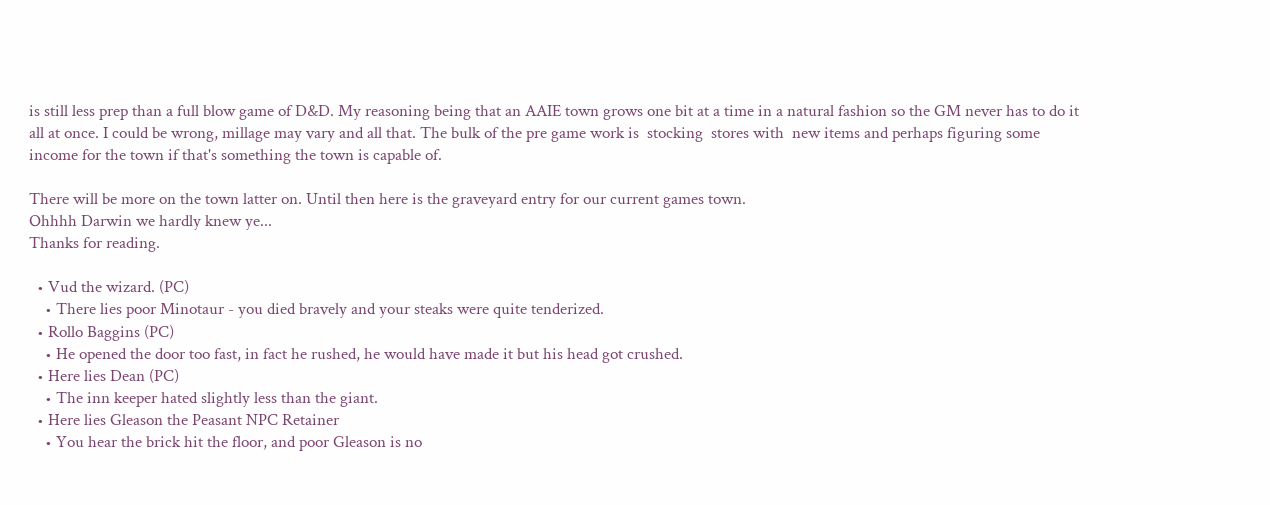is still less prep than a full blow game of D&D. My reasoning being that an AAIE town grows one bit at a time in a natural fashion so the GM never has to do it all at once. I could be wrong, millage may vary and all that. The bulk of the pre game work is  stocking  stores with  new items and perhaps figuring some income for the town if that's something the town is capable of.

There will be more on the town latter on. Until then here is the graveyard entry for our current games town.
Ohhhh Darwin we hardly knew ye...
Thanks for reading.

  • Vud the wizard. (PC)
    • There lies poor Minotaur - you died bravely and your steaks were quite tenderized.
  • Rollo Baggins (PC)
    • He opened the door too fast, in fact he rushed, he would have made it but his head got crushed.
  • Here lies Dean (PC)
    • The inn keeper hated slightly less than the giant.
  • Here lies Gleason the Peasant NPC Retainer
    • You hear the brick hit the floor, and poor Gleason is no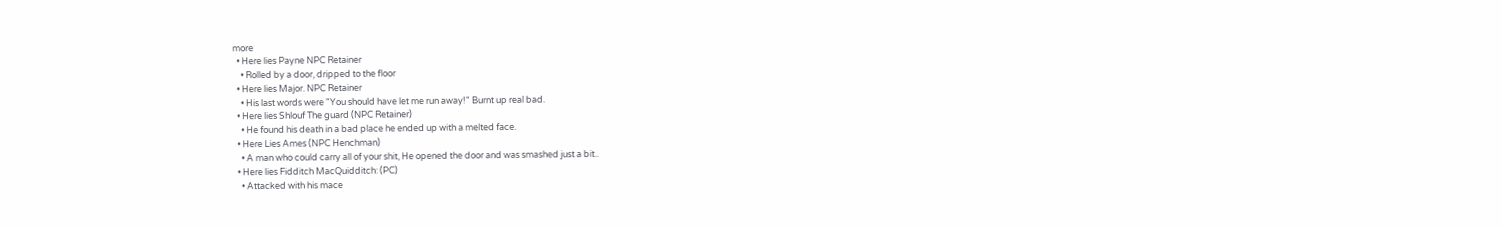more
  • Here lies Payne NPC Retainer
    • Rolled by a door, dripped to the floor
  • Here lies Major. NPC Retainer
    • His last words were "You should have let me run away!" Burnt up real bad.
  • Here lies Shlouf The guard (NPC Retainer)
    • He found his death in a bad place he ended up with a melted face.
  • Here Lies Ames (NPC Henchman)
    • A man who could carry all of your shit, He opened the door and was smashed just a bit..
  • Here lies Fidditch MacQuidditch: (PC)
    • Attacked with his mace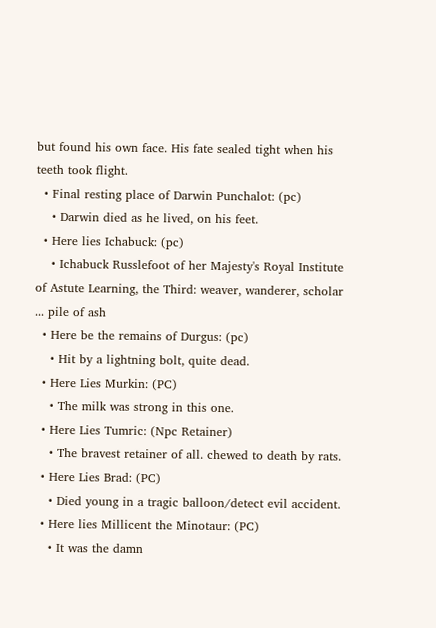but found his own face. His fate sealed tight when his teeth took flight.
  • Final resting place of Darwin Punchalot: (pc)
    • Darwin died as he lived, on his feet.
  • Here lies Ichabuck: (pc)
    • Ichabuck Russlefoot of her Majesty's Royal Institute of Astute Learning, the Third: weaver, wanderer, scholar ... pile of ash
  • Here be the remains of Durgus: (pc)
    • Hit by a lightning bolt, quite dead.
  • Here Lies Murkin: (PC)
    • The milk was strong in this one.
  • Here Lies Tumric: (Npc Retainer)
    • The bravest retainer of all. chewed to death by rats.
  • Here Lies Brad: (PC)
    • Died young in a tragic balloon/detect evil accident.
  • Here lies Millicent the Minotaur: (PC)
    • It was the damn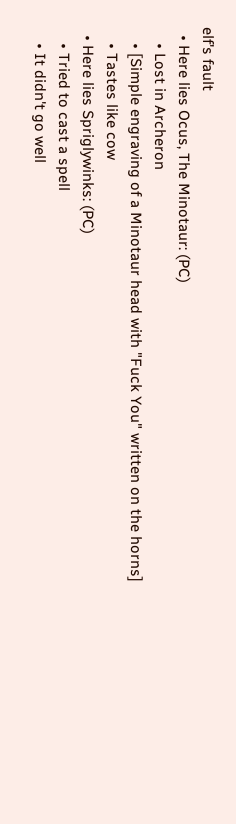elf's fault
  • Here lies Ocus, The Minotaur: (PC)
    • Lost in Archeron
    • [Simple engraving of a Minotaur head with "Fuck You" written on the horns]
    • Tastes like cow
  • Here lies Spriglywinks: (PC)
    • Tried to cast a spell
    • It didn't go well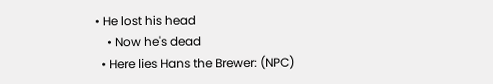• He lost his head
    • Now he's dead
  • Here lies Hans the Brewer: (NPC)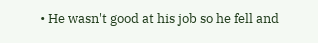• He wasn't good at his job so he fell and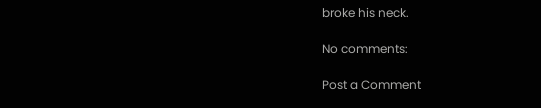broke his neck.

No comments:

Post a Comment